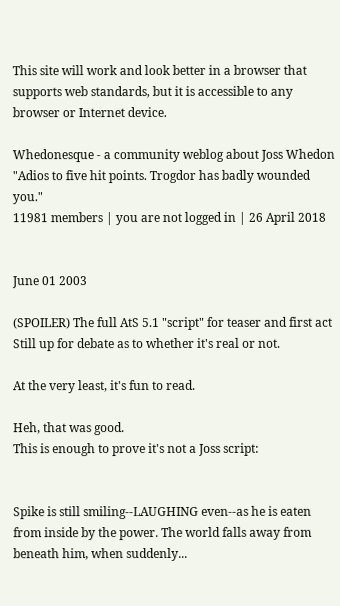This site will work and look better in a browser that supports web standards, but it is accessible to any browser or Internet device.

Whedonesque - a community weblog about Joss Whedon
"Adios to five hit points. Trogdor has badly wounded you."
11981 members | you are not logged in | 26 April 2018


June 01 2003

(SPOILER) The full AtS 5.1 "script" for teaser and first act Still up for debate as to whether it's real or not.

At the very least, it's fun to read.

Heh, that was good.
This is enough to prove it's not a Joss script:


Spike is still smiling--LAUGHING even--as he is eaten from inside by the power. The world falls away from beneath him, when suddenly...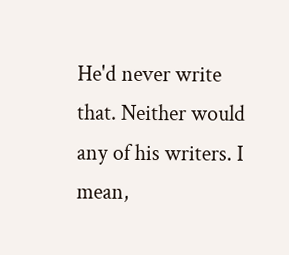He'd never write that. Neither would any of his writers. I mean,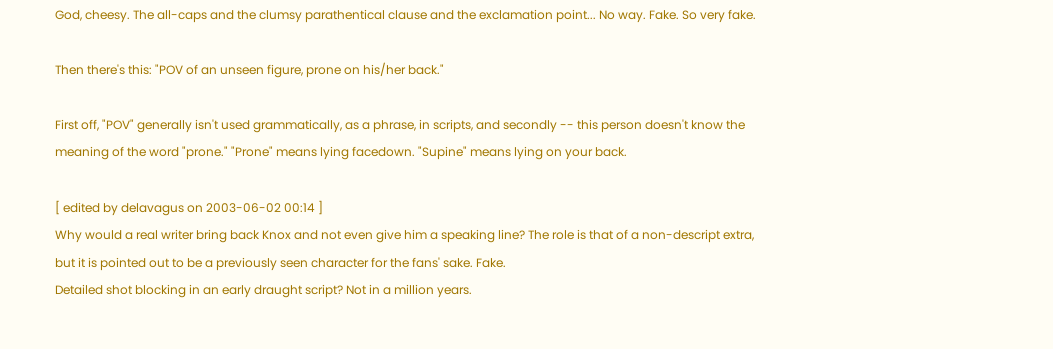God, cheesy. The all-caps and the clumsy parathentical clause and the exclamation point... No way. Fake. So very fake.

Then there's this: "POV of an unseen figure, prone on his/her back."

First off, "POV" generally isn't used grammatically, as a phrase, in scripts, and secondly -- this person doesn't know the meaning of the word "prone." "Prone" means lying facedown. "Supine" means lying on your back.

[ edited by delavagus on 2003-06-02 00:14 ]
Why would a real writer bring back Knox and not even give him a speaking line? The role is that of a non-descript extra, but it is pointed out to be a previously seen character for the fans' sake. Fake.
Detailed shot blocking in an early draught script? Not in a million years.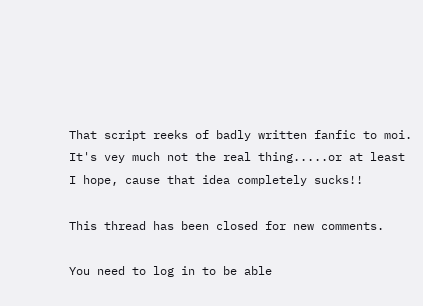That script reeks of badly written fanfic to moi. It's vey much not the real thing.....or at least I hope, cause that idea completely sucks!!

This thread has been closed for new comments.

You need to log in to be able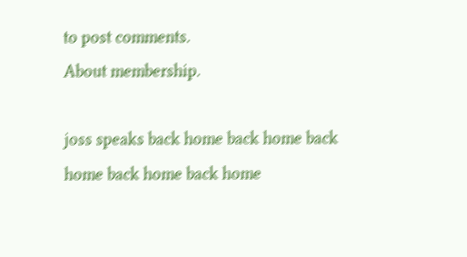to post comments.
About membership.

joss speaks back home back home back home back home back home